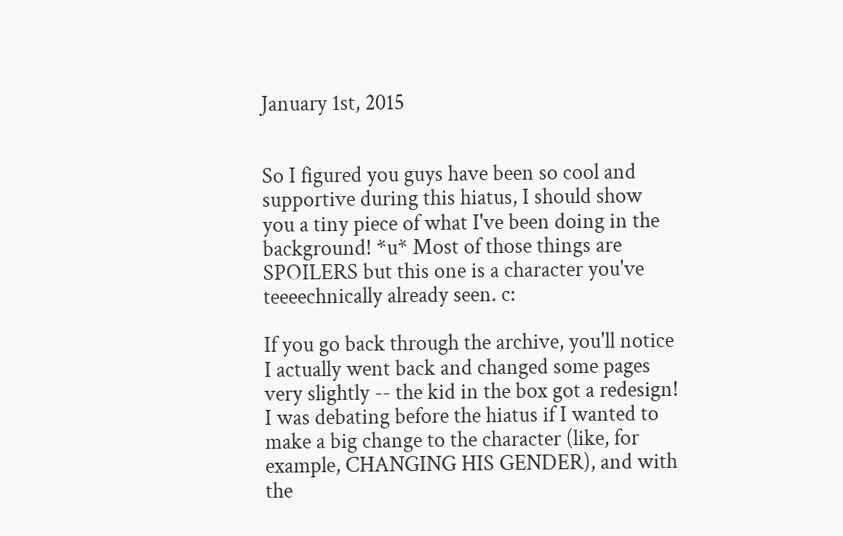January 1st, 2015


So I figured you guys have been so cool and supportive during this hiatus, I should show you a tiny piece of what I've been doing in the background! *u* Most of those things are SPOILERS but this one is a character you've teeeechnically already seen. c:

If you go back through the archive, you'll notice I actually went back and changed some pages very slightly -- the kid in the box got a redesign! I was debating before the hiatus if I wanted to make a big change to the character (like, for example, CHANGING HIS GENDER), and with the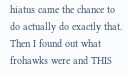hiatus came the chance to do actually do exactly that. Then I found out what frohawks were and THIS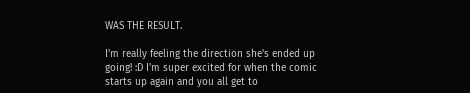WAS THE RESULT.

I'm really feeling the direction she's ended up going! :D I'm super excited for when the comic starts up again and you all get to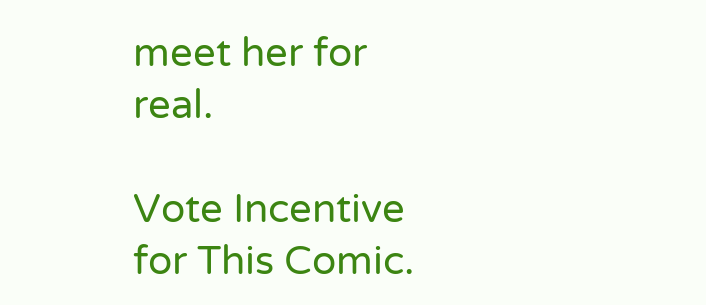meet her for real.

Vote Incentive for This Comic.